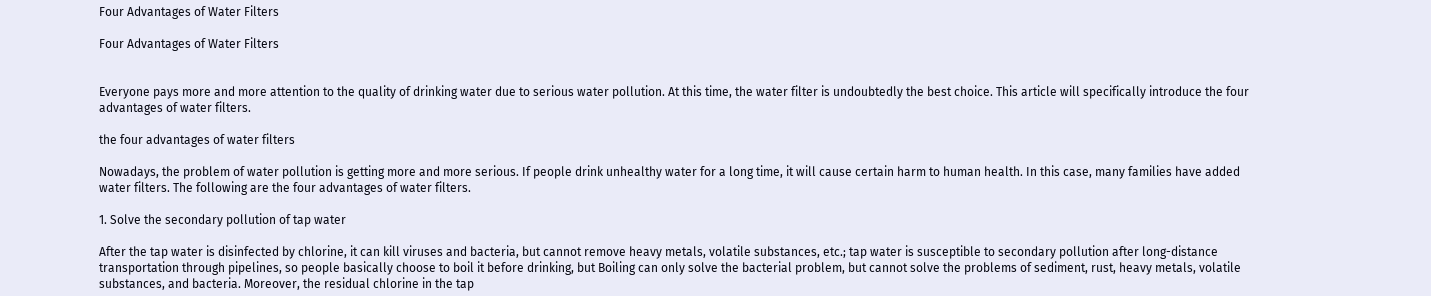Four Advantages of Water Filters

Four Advantages of Water Filters


Everyone pays more and more attention to the quality of drinking water due to serious water pollution. At this time, the water filter is undoubtedly the best choice. This article will specifically introduce the four advantages of water filters.

the four advantages of water filters

Nowadays, the problem of water pollution is getting more and more serious. If people drink unhealthy water for a long time, it will cause certain harm to human health. In this case, many families have added water filters. The following are the four advantages of water filters.

1. Solve the secondary pollution of tap water

After the tap water is disinfected by chlorine, it can kill viruses and bacteria, but cannot remove heavy metals, volatile substances, etc.; tap water is susceptible to secondary pollution after long-distance transportation through pipelines, so people basically choose to boil it before drinking, but Boiling can only solve the bacterial problem, but cannot solve the problems of sediment, rust, heavy metals, volatile substances, and bacteria. Moreover, the residual chlorine in the tap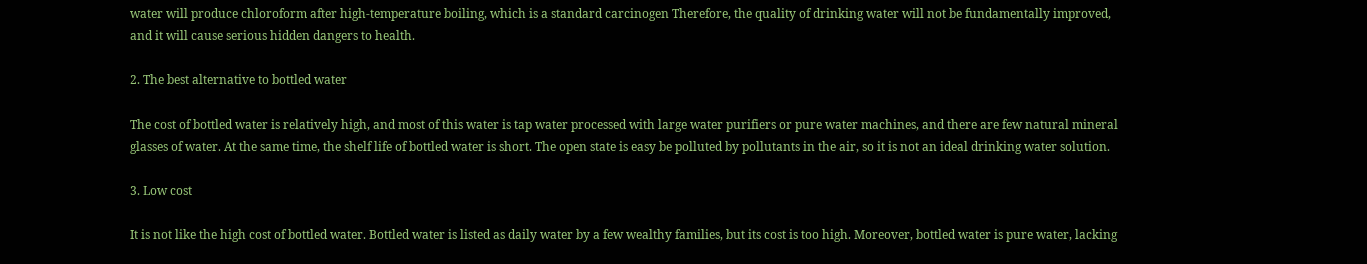water will produce chloroform after high-temperature boiling, which is a standard carcinogen Therefore, the quality of drinking water will not be fundamentally improved, and it will cause serious hidden dangers to health.

2. The best alternative to bottled water

The cost of bottled water is relatively high, and most of this water is tap water processed with large water purifiers or pure water machines, and there are few natural mineral glasses of water. At the same time, the shelf life of bottled water is short. The open state is easy be polluted by pollutants in the air, so it is not an ideal drinking water solution.

3. Low cost

It is not like the high cost of bottled water. Bottled water is listed as daily water by a few wealthy families, but its cost is too high. Moreover, bottled water is pure water, lacking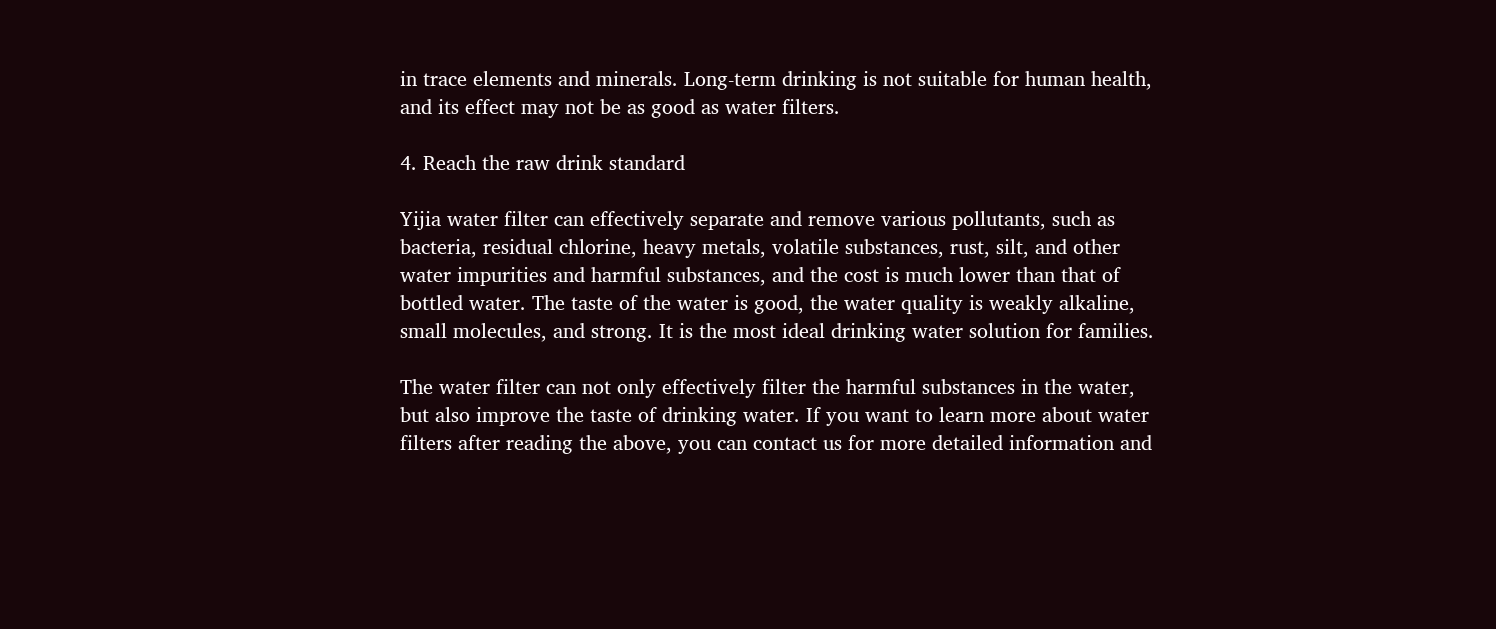in trace elements and minerals. Long-term drinking is not suitable for human health, and its effect may not be as good as water filters.

4. Reach the raw drink standard

Yijia water filter can effectively separate and remove various pollutants, such as bacteria, residual chlorine, heavy metals, volatile substances, rust, silt, and other water impurities and harmful substances, and the cost is much lower than that of bottled water. The taste of the water is good, the water quality is weakly alkaline, small molecules, and strong. It is the most ideal drinking water solution for families.

The water filter can not only effectively filter the harmful substances in the water, but also improve the taste of drinking water. If you want to learn more about water filters after reading the above, you can contact us for more detailed information and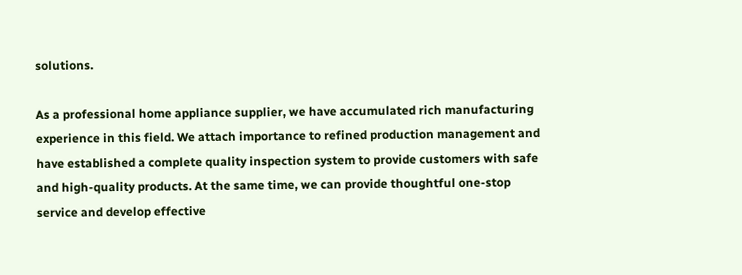solutions.

As a professional home appliance supplier, we have accumulated rich manufacturing experience in this field. We attach importance to refined production management and have established a complete quality inspection system to provide customers with safe and high-quality products. At the same time, we can provide thoughtful one-stop service and develop effective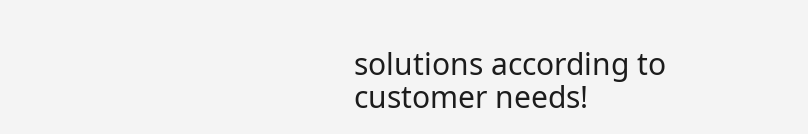solutions according to customer needs!